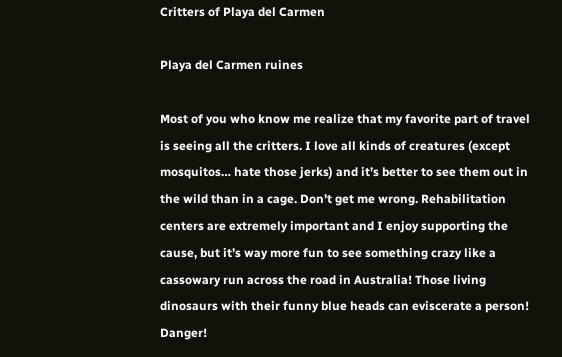Critters of Playa del Carmen

Playa del Carmen ruines

Most of you who know me realize that my favorite part of travel is seeing all the critters. I love all kinds of creatures (except mosquitos… hate those jerks) and it’s better to see them out in the wild than in a cage. Don’t get me wrong. Rehabilitation centers are extremely important and I enjoy supporting the cause, but it’s way more fun to see something crazy like a cassowary run across the road in Australia! Those living dinosaurs with their funny blue heads can eviscerate a person! Danger!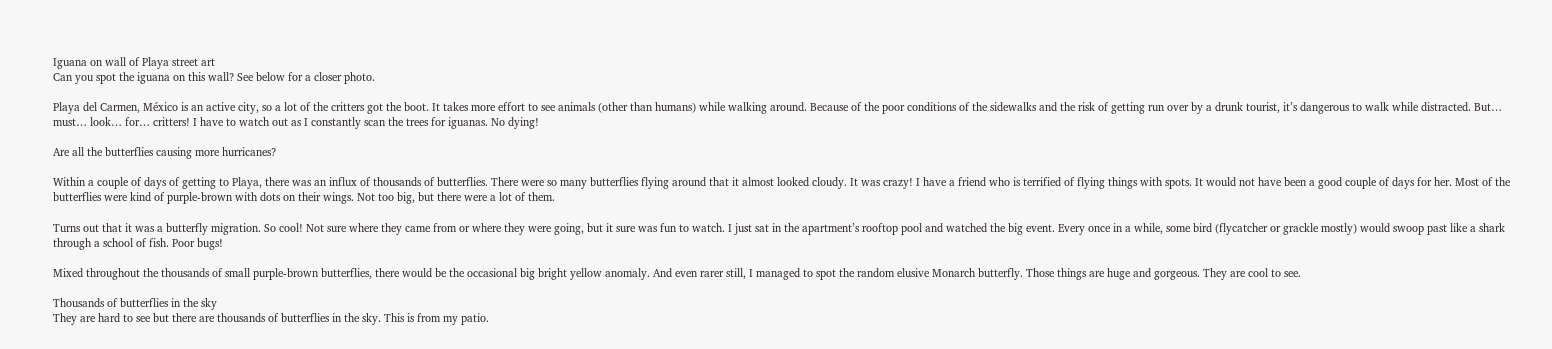Iguana on wall of Playa street art
Can you spot the iguana on this wall? See below for a closer photo.

Playa del Carmen, México is an active city, so a lot of the critters got the boot. It takes more effort to see animals (other than humans) while walking around. Because of the poor conditions of the sidewalks and the risk of getting run over by a drunk tourist, it’s dangerous to walk while distracted. But… must… look… for… critters! I have to watch out as I constantly scan the trees for iguanas. No dying!

Are all the butterflies causing more hurricanes?

Within a couple of days of getting to Playa, there was an influx of thousands of butterflies. There were so many butterflies flying around that it almost looked cloudy. It was crazy! I have a friend who is terrified of flying things with spots. It would not have been a good couple of days for her. Most of the butterflies were kind of purple-brown with dots on their wings. Not too big, but there were a lot of them.

Turns out that it was a butterfly migration. So cool! Not sure where they came from or where they were going, but it sure was fun to watch. I just sat in the apartment’s rooftop pool and watched the big event. Every once in a while, some bird (flycatcher or grackle mostly) would swoop past like a shark through a school of fish. Poor bugs!

Mixed throughout the thousands of small purple-brown butterflies, there would be the occasional big bright yellow anomaly. And even rarer still, I managed to spot the random elusive Monarch butterfly. Those things are huge and gorgeous. They are cool to see.

Thousands of butterflies in the sky
They are hard to see but there are thousands of butterflies in the sky. This is from my patio.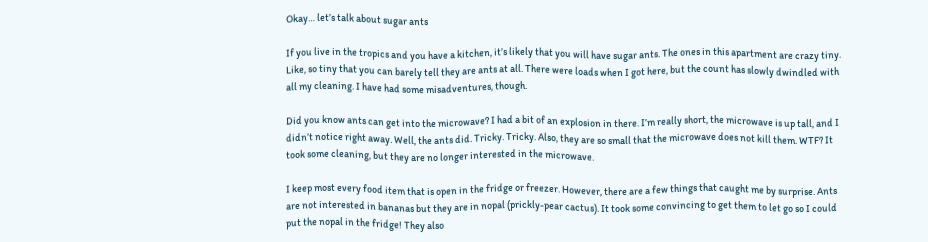Okay… let’s talk about sugar ants

If you live in the tropics and you have a kitchen, it’s likely that you will have sugar ants. The ones in this apartment are crazy tiny. Like, so tiny that you can barely tell they are ants at all. There were loads when I got here, but the count has slowly dwindled with all my cleaning. I have had some misadventures, though.

Did you know ants can get into the microwave? I had a bit of an explosion in there. I’m really short, the microwave is up tall, and I didn’t notice right away. Well, the ants did. Tricky. Tricky. Also, they are so small that the microwave does not kill them. WTF? It took some cleaning, but they are no longer interested in the microwave.

I keep most every food item that is open in the fridge or freezer. However, there are a few things that caught me by surprise. Ants are not interested in bananas but they are in nopal (prickly-pear cactus). It took some convincing to get them to let go so I could put the nopal in the fridge! They also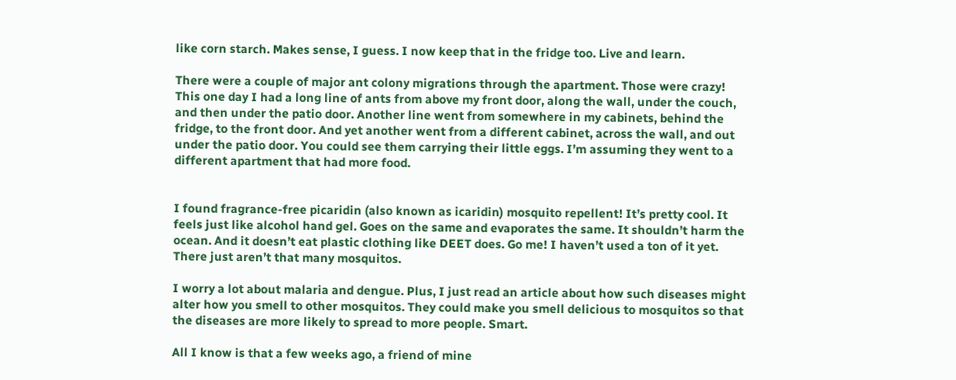like corn starch. Makes sense, I guess. I now keep that in the fridge too. Live and learn.

There were a couple of major ant colony migrations through the apartment. Those were crazy! This one day I had a long line of ants from above my front door, along the wall, under the couch, and then under the patio door. Another line went from somewhere in my cabinets, behind the fridge, to the front door. And yet another went from a different cabinet, across the wall, and out under the patio door. You could see them carrying their little eggs. I’m assuming they went to a different apartment that had more food.


I found fragrance-free picaridin (also known as icaridin) mosquito repellent! It’s pretty cool. It feels just like alcohol hand gel. Goes on the same and evaporates the same. It shouldn’t harm the ocean. And it doesn’t eat plastic clothing like DEET does. Go me! I haven’t used a ton of it yet. There just aren’t that many mosquitos.

I worry a lot about malaria and dengue. Plus, I just read an article about how such diseases might alter how you smell to other mosquitos. They could make you smell delicious to mosquitos so that the diseases are more likely to spread to more people. Smart.

All I know is that a few weeks ago, a friend of mine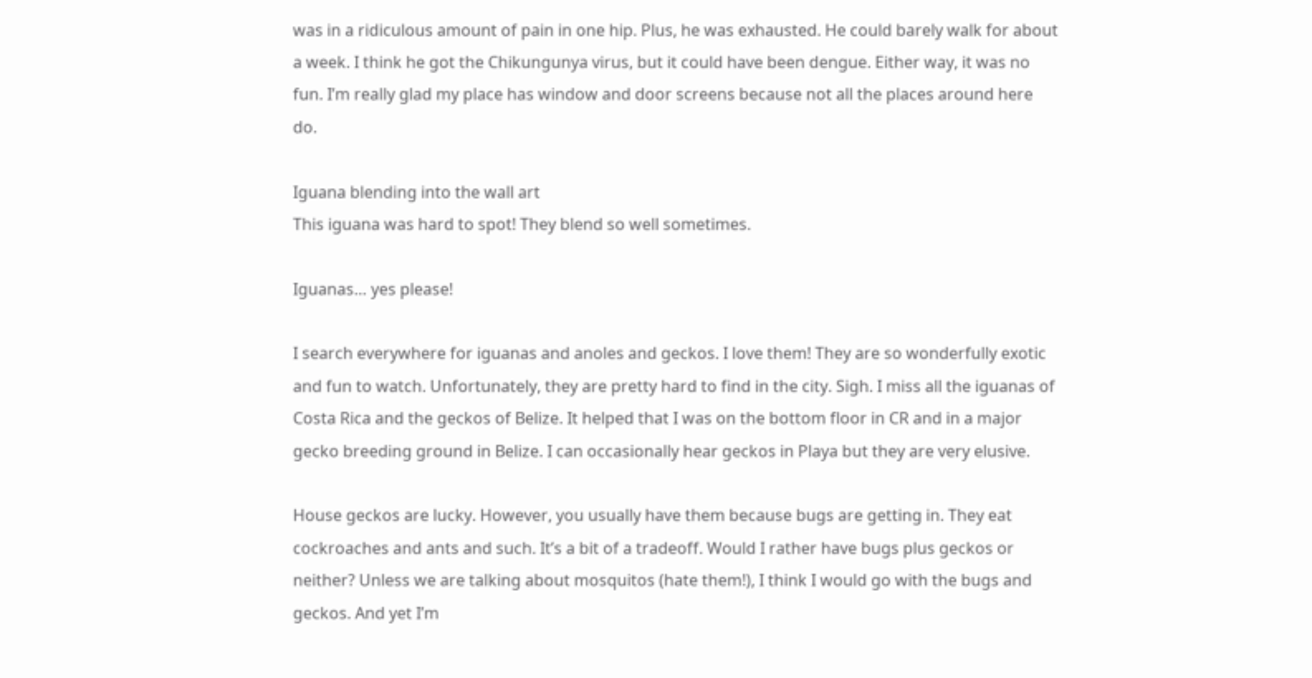was in a ridiculous amount of pain in one hip. Plus, he was exhausted. He could barely walk for about a week. I think he got the Chikungunya virus, but it could have been dengue. Either way, it was no fun. I’m really glad my place has window and door screens because not all the places around here do.

Iguana blending into the wall art
This iguana was hard to spot! They blend so well sometimes.

Iguanas… yes please!

I search everywhere for iguanas and anoles and geckos. I love them! They are so wonderfully exotic and fun to watch. Unfortunately, they are pretty hard to find in the city. Sigh. I miss all the iguanas of Costa Rica and the geckos of Belize. It helped that I was on the bottom floor in CR and in a major gecko breeding ground in Belize. I can occasionally hear geckos in Playa but they are very elusive.

House geckos are lucky. However, you usually have them because bugs are getting in. They eat cockroaches and ants and such. It’s a bit of a tradeoff. Would I rather have bugs plus geckos or neither? Unless we are talking about mosquitos (hate them!), I think I would go with the bugs and geckos. And yet I’m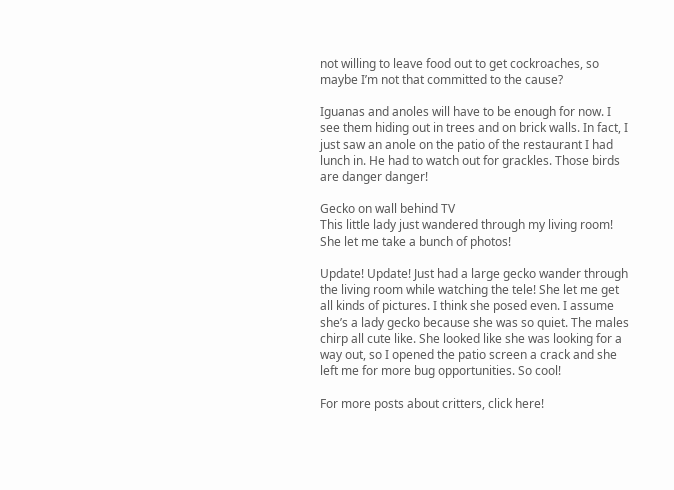not willing to leave food out to get cockroaches, so maybe I’m not that committed to the cause?

Iguanas and anoles will have to be enough for now. I see them hiding out in trees and on brick walls. In fact, I just saw an anole on the patio of the restaurant I had lunch in. He had to watch out for grackles. Those birds are danger danger!

Gecko on wall behind TV
This little lady just wandered through my living room! She let me take a bunch of photos!

Update! Update! Just had a large gecko wander through the living room while watching the tele! She let me get all kinds of pictures. I think she posed even. I assume she’s a lady gecko because she was so quiet. The males chirp all cute like. She looked like she was looking for a way out, so I opened the patio screen a crack and she left me for more bug opportunities. So cool!

For more posts about critters, click here!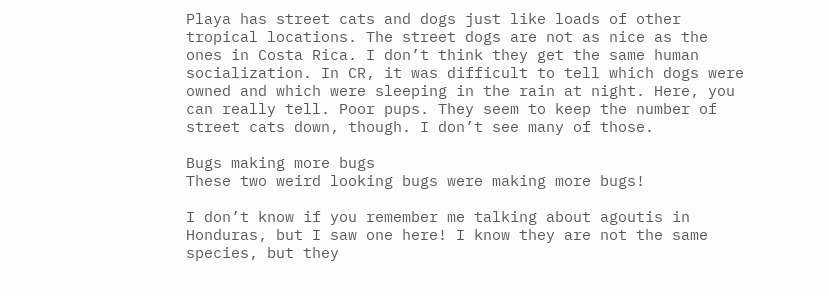Playa has street cats and dogs just like loads of other tropical locations. The street dogs are not as nice as the ones in Costa Rica. I don’t think they get the same human socialization. In CR, it was difficult to tell which dogs were owned and which were sleeping in the rain at night. Here, you can really tell. Poor pups. They seem to keep the number of street cats down, though. I don’t see many of those.

Bugs making more bugs
These two weird looking bugs were making more bugs!

I don’t know if you remember me talking about agoutis in Honduras, but I saw one here! I know they are not the same species, but they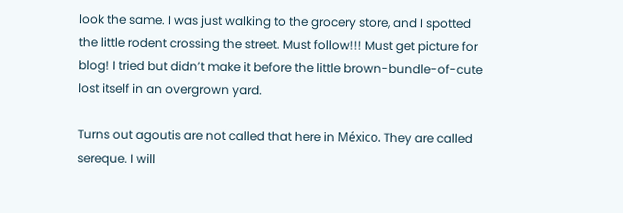look the same. I was just walking to the grocery store, and I spotted the little rodent crossing the street. Must follow!!! Must get picture for blog! I tried but didn’t make it before the little brown-bundle-of-cute lost itself in an overgrown yard.

Turns out agoutis are not called that here in México. They are called sereque. I will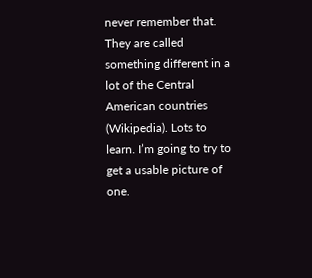never remember that. They are called something different in a lot of the Central American countries (Wikipedia). Lots to learn. I’m going to try to get a usable picture of one.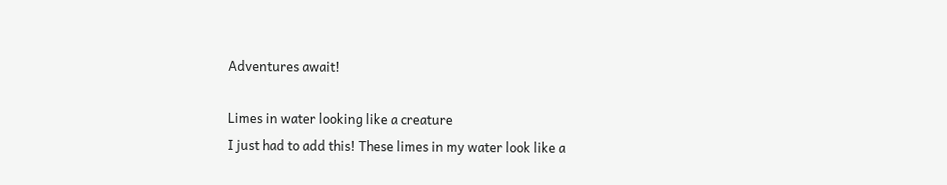Adventures await!

Limes in water looking like a creature
I just had to add this! These limes in my water look like a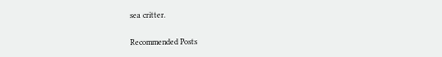sea critter.

Recommended Posts